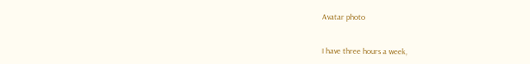Avatar photo


I have three hours a week,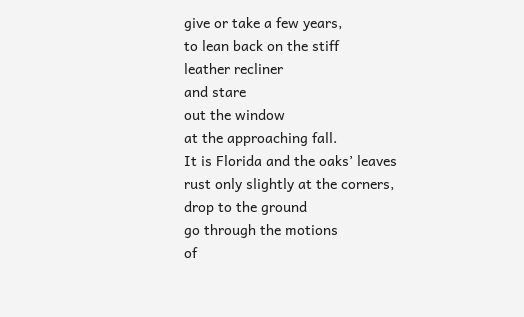give or take a few years,
to lean back on the stiff
leather recliner
and stare
out the window
at the approaching fall.
It is Florida and the oaks’ leaves
rust only slightly at the corners,
drop to the ground
go through the motions
of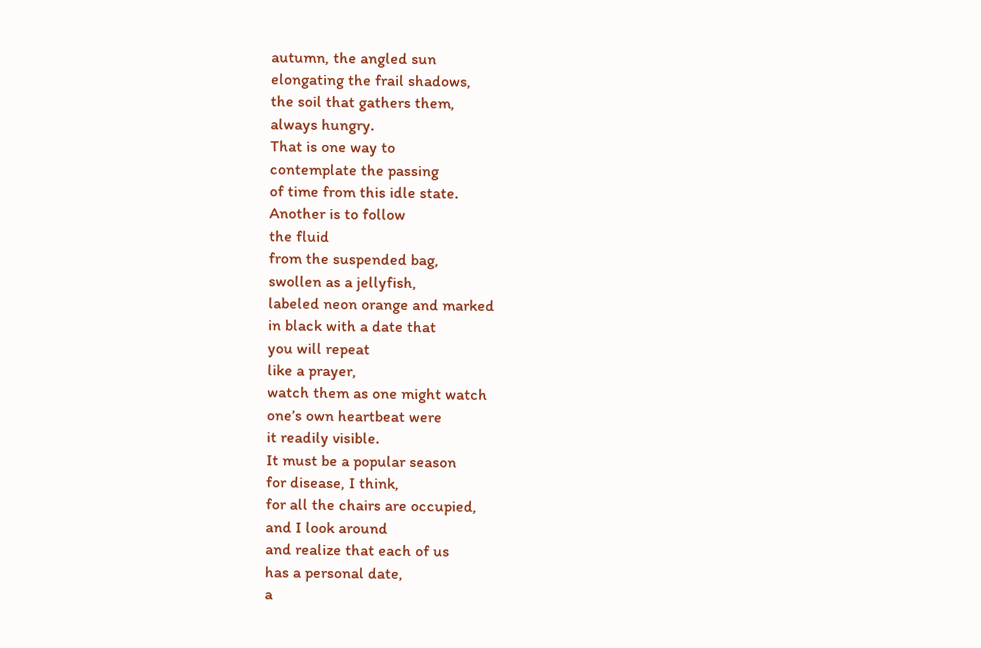autumn, the angled sun
elongating the frail shadows,
the soil that gathers them,
always hungry.
That is one way to
contemplate the passing
of time from this idle state.
Another is to follow
the fluid
from the suspended bag,
swollen as a jellyfish,
labeled neon orange and marked
in black with a date that
you will repeat
like a prayer,
watch them as one might watch
one’s own heartbeat were
it readily visible.
It must be a popular season
for disease, I think,
for all the chairs are occupied,
and I look around
and realize that each of us
has a personal date,
a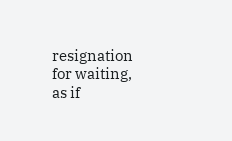resignation for waiting,
as if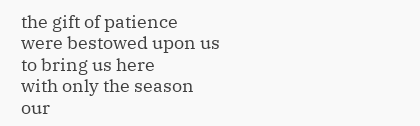the gift of patience
were bestowed upon us
to bring us here
with only the season
our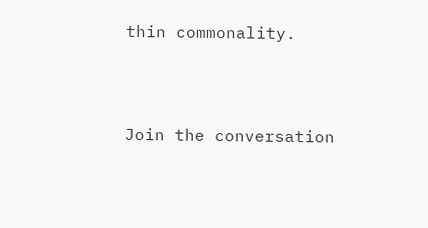thin commonality.




Join the conversation